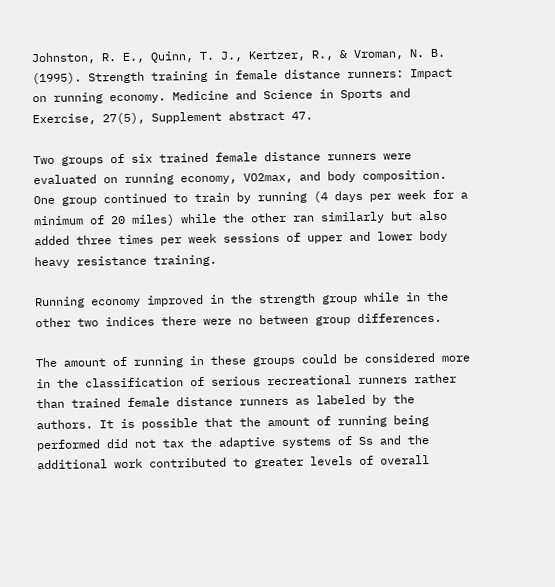Johnston, R. E., Quinn, T. J., Kertzer, R., & Vroman, N. B. (1995). Strength training in female distance runners: Impact on running economy. Medicine and Science in Sports and Exercise, 27(5), Supplement abstract 47.

Two groups of six trained female distance runners were evaluated on running economy, VO2max, and body composition. One group continued to train by running (4 days per week for a minimum of 20 miles) while the other ran similarly but also added three times per week sessions of upper and lower body heavy resistance training.

Running economy improved in the strength group while in the other two indices there were no between group differences.

The amount of running in these groups could be considered more in the classification of serious recreational runners rather than trained female distance runners as labeled by the authors. It is possible that the amount of running being performed did not tax the adaptive systems of Ss and the additional work contributed to greater levels of overall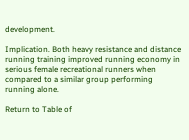development.

Implication. Both heavy resistance and distance running training improved running economy in serious female recreational runners when compared to a similar group performing running alone.

Return to Table of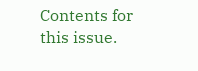Contents for this issue.